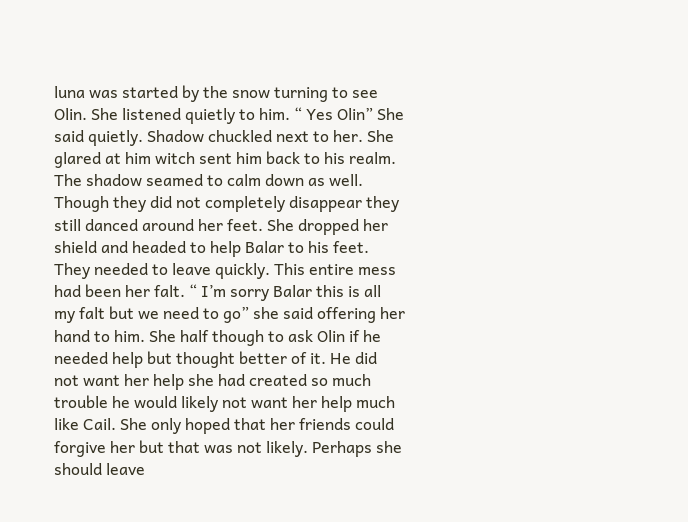luna was started by the snow turning to see Olin. She listened quietly to him. “ Yes Olin” She said quietly. Shadow chuckled next to her. She glared at him witch sent him back to his realm. The shadow seamed to calm down as well. Though they did not completely disappear they still danced around her feet. She dropped her shield and headed to help Balar to his feet. They needed to leave quickly. This entire mess had been her falt. “ I’m sorry Balar this is all my falt but we need to go” she said offering her hand to him. She half though to ask Olin if he needed help but thought better of it. He did not want her help she had created so much trouble he would likely not want her help much like Cail. She only hoped that her friends could forgive her but that was not likely. Perhaps she should leave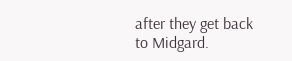after they get back to Midgard.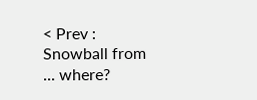< Prev : Snowball from ... where?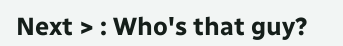Next > : Who's that guy?